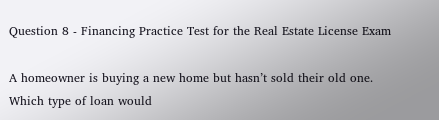Question 8 - Financing Practice Test for the Real Estate License Exam

A homeowner is buying a new home but hasn’t sold their old one. Which type of loan would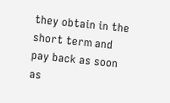they obtain in the short term and pay back as soon as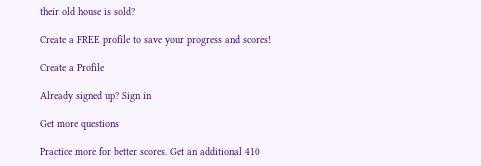their old house is sold?

Create a FREE profile to save your progress and scores!

Create a Profile

Already signed up? Sign in

Get more questions

Practice more for better scores. Get an additional 410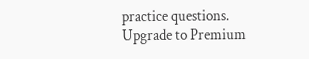practice questions. Upgrade to Premium